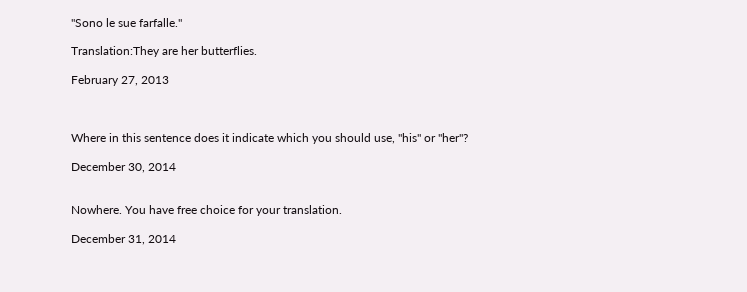"Sono le sue farfalle."

Translation:They are her butterflies.

February 27, 2013



Where in this sentence does it indicate which you should use, "his" or "her"?

December 30, 2014


Nowhere. You have free choice for your translation.

December 31, 2014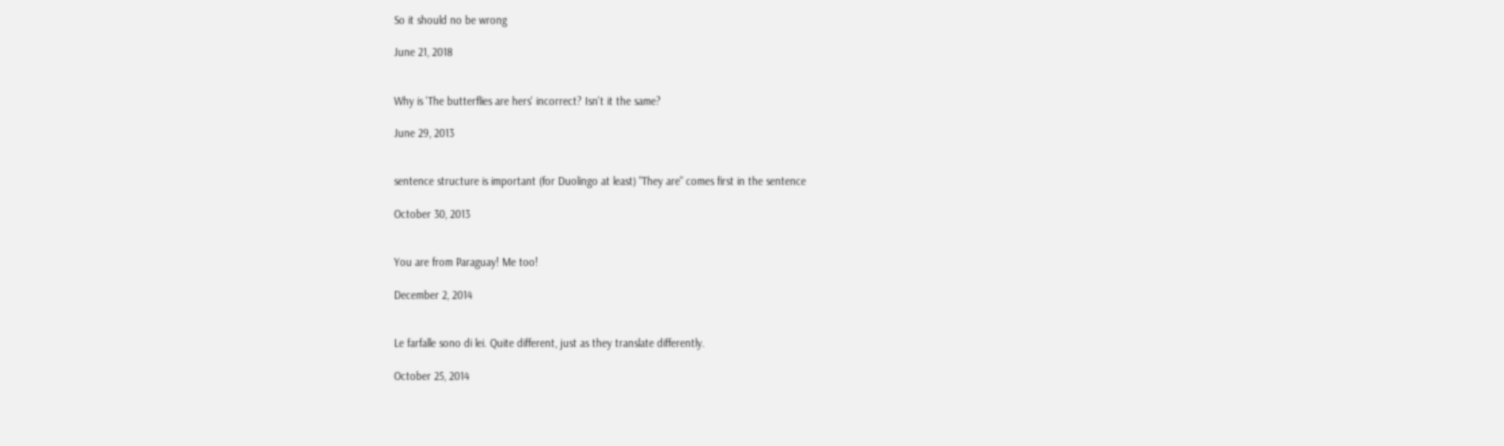So it should no be wrong

June 21, 2018


Why is 'The butterflies are hers' incorrect? Isn't it the same?

June 29, 2013


sentence structure is important (for Duolingo at least) "They are" comes first in the sentence

October 30, 2013


You are from Paraguay! Me too!

December 2, 2014


Le farfalle sono di lei. Quite different, just as they translate differently.

October 25, 2014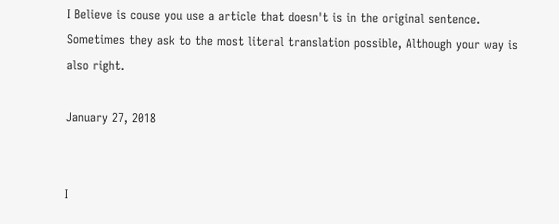I Believe is couse you use a article that doesn't is in the original sentence. Sometimes they ask to the most literal translation possible, Although your way is also right.

January 27, 2018


I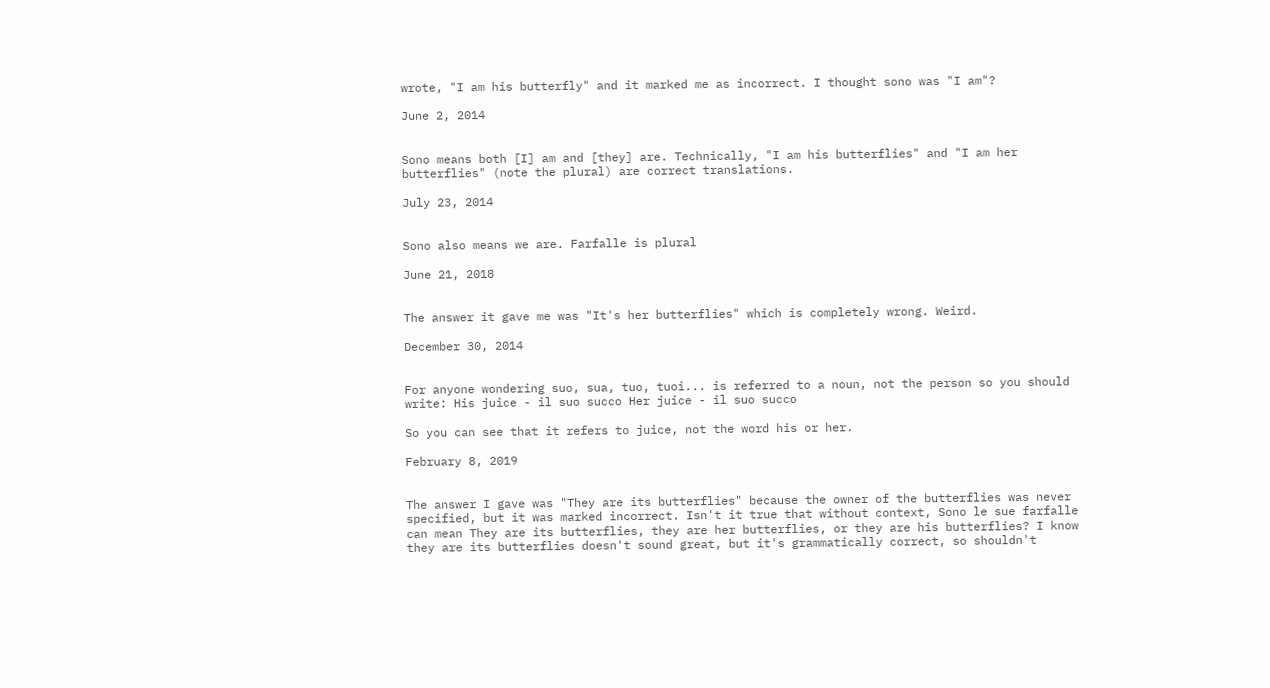wrote, "I am his butterfly" and it marked me as incorrect. I thought sono was "I am"?

June 2, 2014


Sono means both [I] am and [they] are. Technically, "I am his butterflies" and "I am her butterflies" (note the plural) are correct translations.

July 23, 2014


Sono also means we are. Farfalle is plural

June 21, 2018


The answer it gave me was "It's her butterflies" which is completely wrong. Weird.

December 30, 2014


For anyone wondering suo, sua, tuo, tuoi... is referred to a noun, not the person so you should write: His juice - il suo succo Her juice - il suo succo

So you can see that it refers to juice, not the word his or her.

February 8, 2019


The answer I gave was "They are its butterflies" because the owner of the butterflies was never specified, but it was marked incorrect. Isn't it true that without context, Sono le sue farfalle can mean They are its butterflies, they are her butterflies, or they are his butterflies? I know they are its butterflies doesn't sound great, but it's grammatically correct, so shouldn't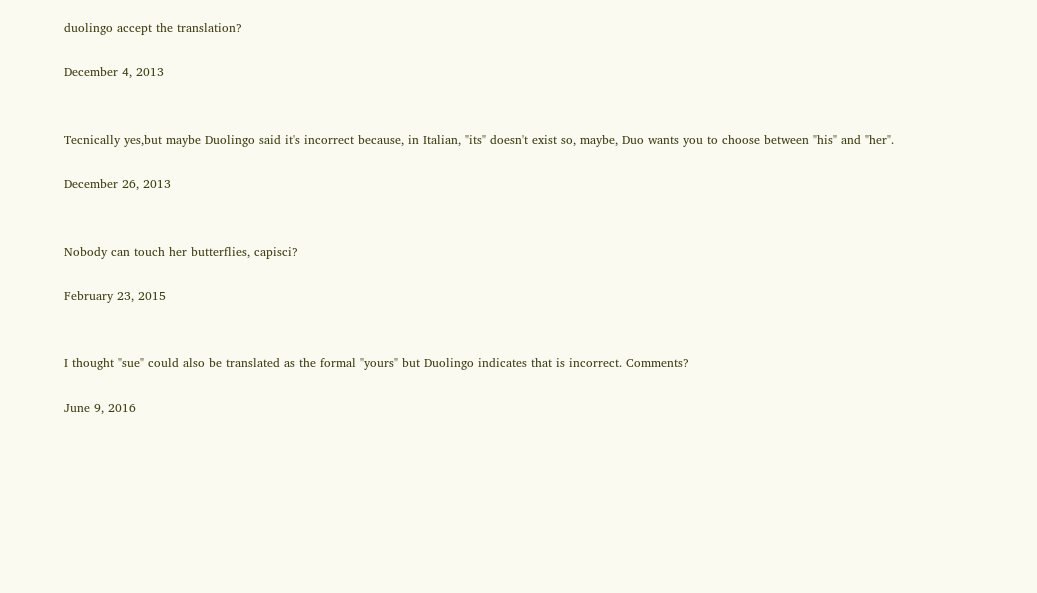duolingo accept the translation?

December 4, 2013


Tecnically yes,but maybe Duolingo said it's incorrect because, in Italian, "its" doesn't exist so, maybe, Duo wants you to choose between "his" and "her".

December 26, 2013


Nobody can touch her butterflies, capisci?

February 23, 2015


I thought "sue" could also be translated as the formal "yours" but Duolingo indicates that is incorrect. Comments?

June 9, 2016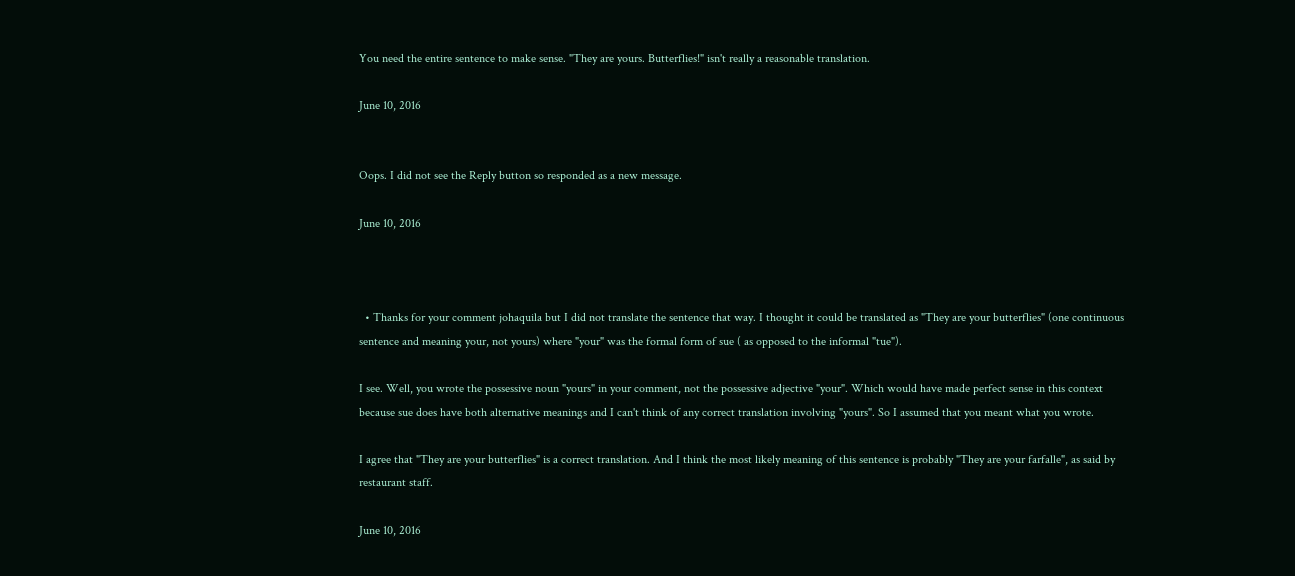You need the entire sentence to make sense. "They are yours. Butterflies!" isn't really a reasonable translation.

June 10, 2016


Oops. I did not see the Reply button so responded as a new message.

June 10, 2016



  • Thanks for your comment johaquila but I did not translate the sentence that way. I thought it could be translated as "They are your butterflies" (one continuous sentence and meaning your, not yours) where "your" was the formal form of sue ( as opposed to the informal "tue").

I see. Well, you wrote the possessive noun "yours" in your comment, not the possessive adjective "your". Which would have made perfect sense in this context because sue does have both alternative meanings and I can't think of any correct translation involving "yours". So I assumed that you meant what you wrote.

I agree that "They are your butterflies" is a correct translation. And I think the most likely meaning of this sentence is probably "They are your farfalle", as said by restaurant staff.

June 10, 2016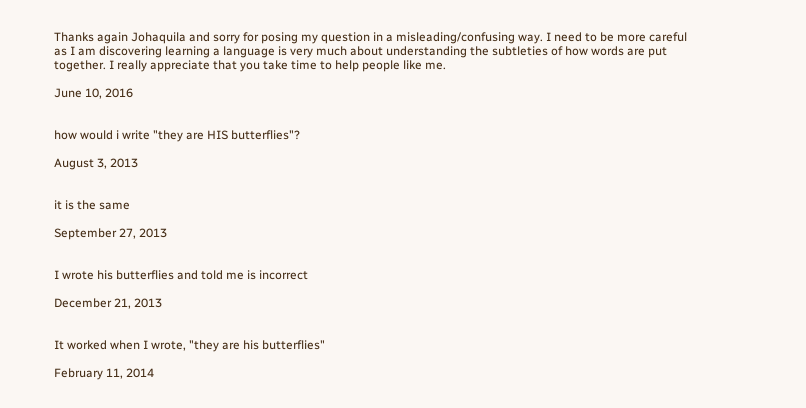Thanks again Johaquila and sorry for posing my question in a misleading/confusing way. I need to be more careful as I am discovering learning a language is very much about understanding the subtleties of how words are put together. I really appreciate that you take time to help people like me.

June 10, 2016


how would i write "they are HIS butterflies"?

August 3, 2013


it is the same

September 27, 2013


I wrote his butterflies and told me is incorrect

December 21, 2013


It worked when I wrote, "they are his butterflies"

February 11, 2014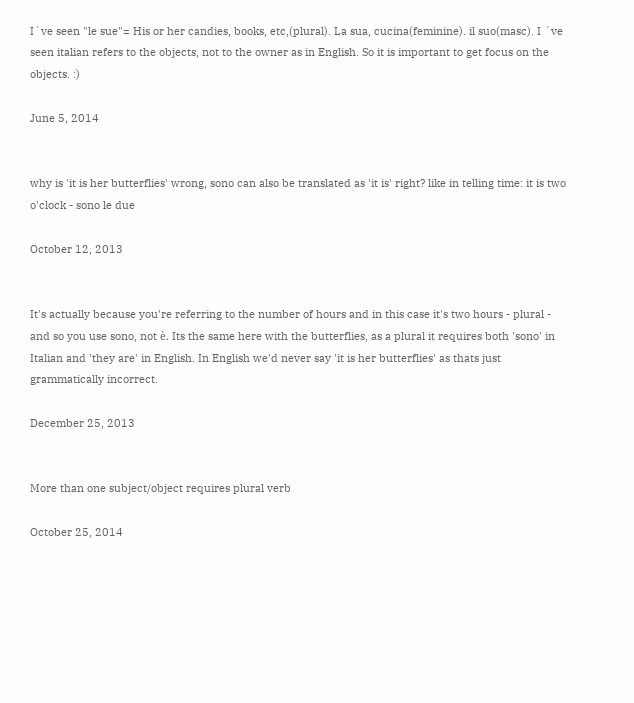I´ve seen "le sue"= His or her candies, books, etc,(plural). La sua, cucina(feminine). il suo(masc). I ´ve seen italian refers to the objects, not to the owner as in English. So it is important to get focus on the objects. :)

June 5, 2014


why is 'it is her butterflies' wrong, sono can also be translated as 'it is' right? like in telling time: it is two o'clock - sono le due

October 12, 2013


It's actually because you're referring to the number of hours and in this case it's two hours - plural - and so you use sono, not è. Its the same here with the butterflies, as a plural it requires both 'sono' in Italian and 'they are' in English. In English we'd never say 'it is her butterflies' as thats just grammatically incorrect.

December 25, 2013


More than one subject/object requires plural verb

October 25, 2014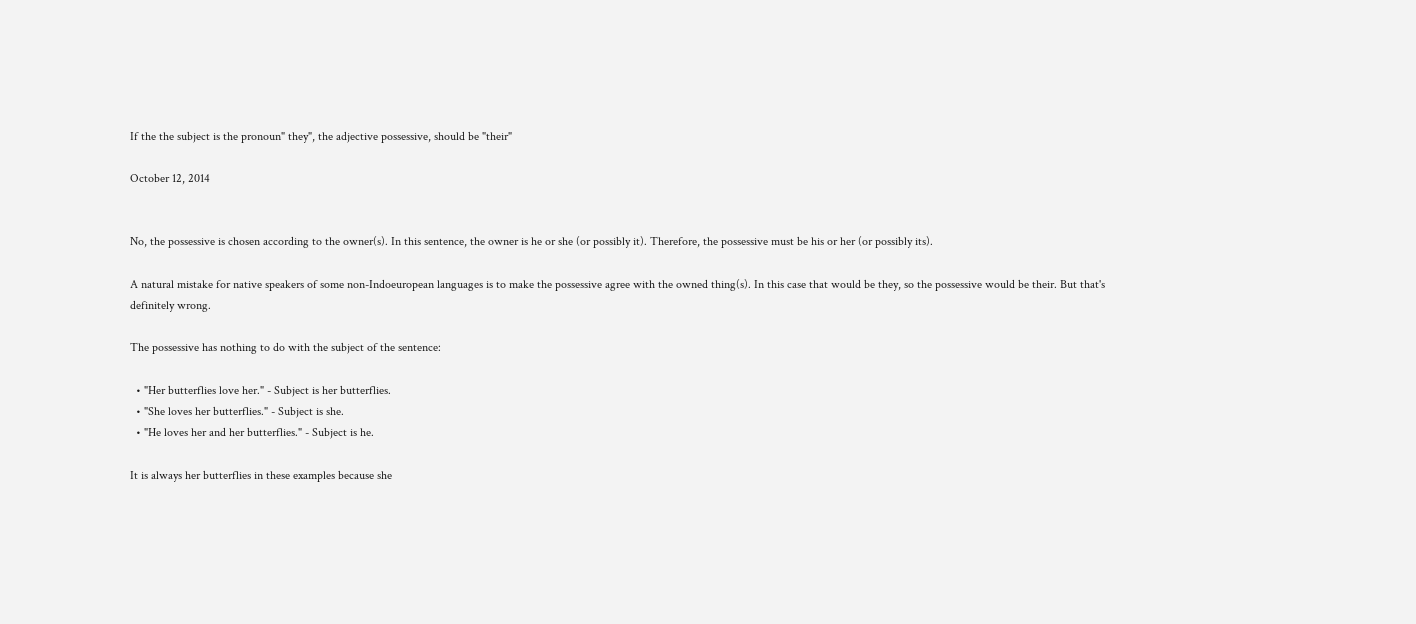If the the subject is the pronoun" they", the adjective possessive, should be "their"

October 12, 2014


No, the possessive is chosen according to the owner(s). In this sentence, the owner is he or she (or possibly it). Therefore, the possessive must be his or her (or possibly its).

A natural mistake for native speakers of some non-Indoeuropean languages is to make the possessive agree with the owned thing(s). In this case that would be they, so the possessive would be their. But that's definitely wrong.

The possessive has nothing to do with the subject of the sentence:

  • "Her butterflies love her." - Subject is her butterflies.
  • "She loves her butterflies." - Subject is she.
  • "He loves her and her butterflies." - Subject is he.

It is always her butterflies in these examples because she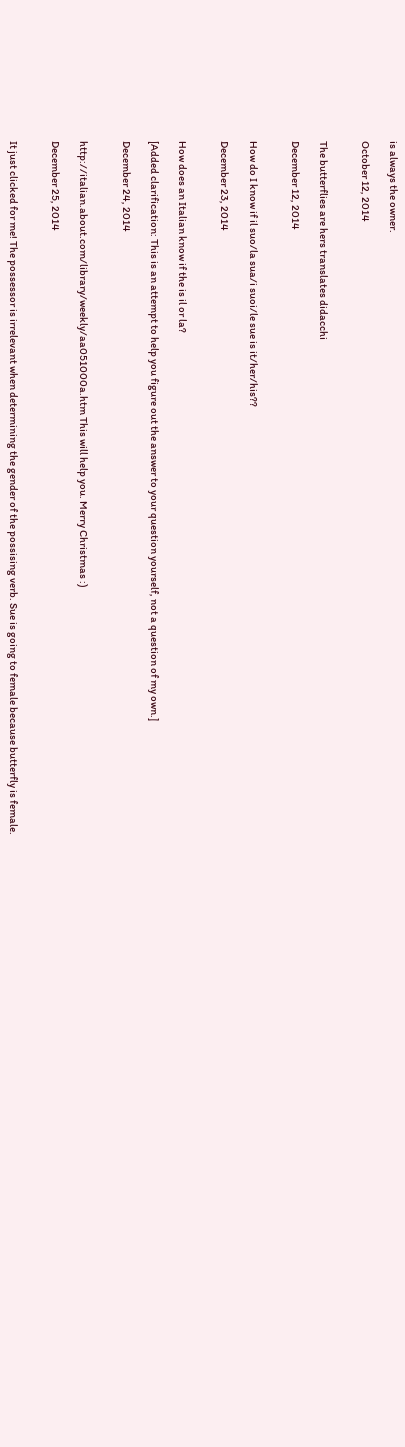is always the owner.

October 12, 2014


The butterflies are hers translates didacchi

December 12, 2014


How do I know if il suo/la sua/i suoi/le sue is it/her/his??

December 23, 2014


How does an Italian know if the is il or la?

[Added clarification: This is an attempt to help you figure out the answer to your question yourself, not a question of my own.]

December 24, 2014


http://italian.about.com/library/weekly/aa051000a.htm This will help you. Merry Christmas :)

December 25, 2014


It just clicked for me! The possessor is irrelevant when determining the gender of the possising verb. Sue is going to female because butterfly is female.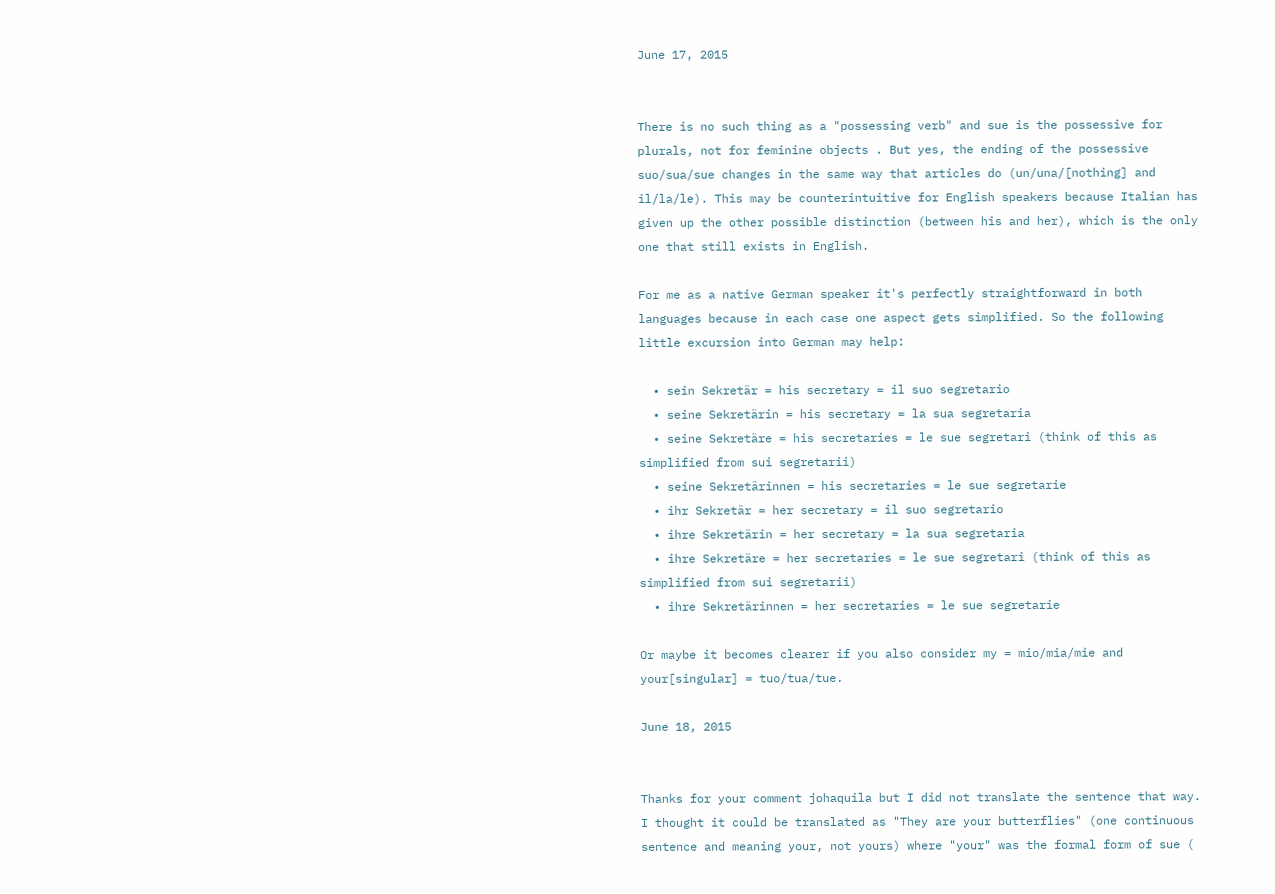June 17, 2015


There is no such thing as a "possessing verb" and sue is the possessive for plurals, not for feminine objects . But yes, the ending of the possessive suo/sua/sue changes in the same way that articles do (un/una/[nothing] and il/la/le). This may be counterintuitive for English speakers because Italian has given up the other possible distinction (between his and her), which is the only one that still exists in English.

For me as a native German speaker it's perfectly straightforward in both languages because in each case one aspect gets simplified. So the following little excursion into German may help:

  • sein Sekretär = his secretary = il suo segretario
  • seine Sekretärin = his secretary = la sua segretaria
  • seine Sekretäre = his secretaries = le sue segretari (think of this as simplified from sui segretarii)
  • seine Sekretärinnen = his secretaries = le sue segretarie
  • ihr Sekretär = her secretary = il suo segretario
  • ihre Sekretärin = her secretary = la sua segretaria
  • ihre Sekretäre = her secretaries = le sue segretari (think of this as simplified from sui segretarii)
  • ihre Sekretärinnen = her secretaries = le sue segretarie

Or maybe it becomes clearer if you also consider my = mio/mia/mie and your[singular] = tuo/tua/tue.

June 18, 2015


Thanks for your comment johaquila but I did not translate the sentence that way. I thought it could be translated as "They are your butterflies" (one continuous sentence and meaning your, not yours) where "your" was the formal form of sue (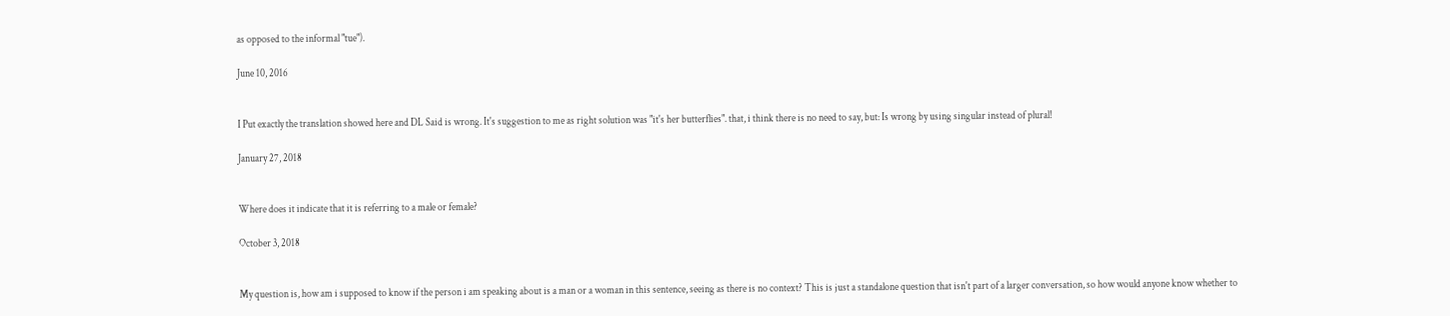as opposed to the informal "tue").

June 10, 2016


I Put exactly the translation showed here and DL Said is wrong. It's suggestion to me as right solution was "it's her butterflies". that, i think there is no need to say, but: Is wrong by using singular instead of plural!

January 27, 2018


Where does it indicate that it is referring to a male or female?

October 3, 2018


My question is, how am i supposed to know if the person i am speaking about is a man or a woman in this sentence, seeing as there is no context? This is just a standalone question that isn't part of a larger conversation, so how would anyone know whether to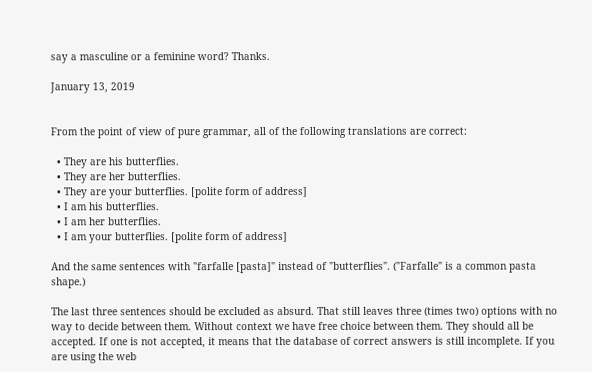say a masculine or a feminine word? Thanks.

January 13, 2019


From the point of view of pure grammar, all of the following translations are correct:

  • They are his butterflies.
  • They are her butterflies.
  • They are your butterflies. [polite form of address]
  • I am his butterflies.
  • I am her butterflies.
  • I am your butterflies. [polite form of address]

And the same sentences with "farfalle [pasta]" instead of "butterflies". ("Farfalle" is a common pasta shape.)

The last three sentences should be excluded as absurd. That still leaves three (times two) options with no way to decide between them. Without context we have free choice between them. They should all be accepted. If one is not accepted, it means that the database of correct answers is still incomplete. If you are using the web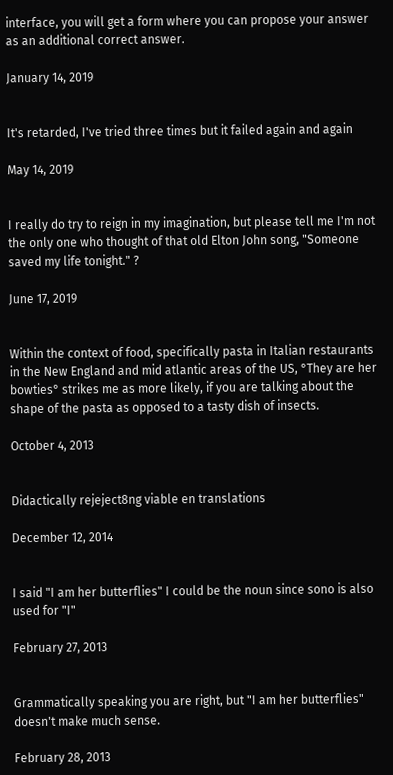interface, you will get a form where you can propose your answer as an additional correct answer.

January 14, 2019


It's retarded, I've tried three times but it failed again and again

May 14, 2019


I really do try to reign in my imagination, but please tell me I'm not the only one who thought of that old Elton John song, "Someone saved my life tonight." ?

June 17, 2019


Within the context of food, specifically pasta in Italian restaurants in the New England and mid atlantic areas of the US, °They are her bowties° strikes me as more likely, if you are talking about the shape of the pasta as opposed to a tasty dish of insects.

October 4, 2013


Didactically rejeject8ng viable en translations

December 12, 2014


I said "I am her butterflies" I could be the noun since sono is also used for "I"

February 27, 2013


Grammatically speaking you are right, but "I am her butterflies" doesn't make much sense.

February 28, 2013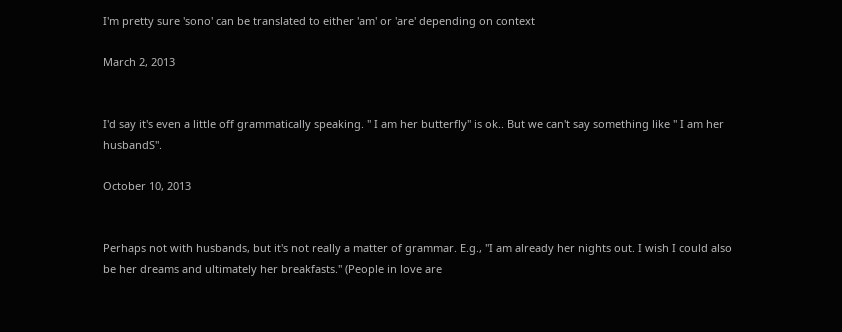I'm pretty sure 'sono' can be translated to either 'am' or 'are' depending on context

March 2, 2013


I'd say it's even a little off grammatically speaking. " I am her butterfly" is ok.. But we can't say something like " I am her husbandS".

October 10, 2013


Perhaps not with husbands, but it's not really a matter of grammar. E.g., "I am already her nights out. I wish I could also be her dreams and ultimately her breakfasts." (People in love are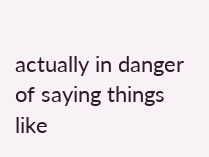actually in danger of saying things like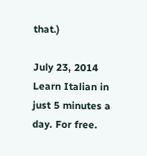that.)

July 23, 2014
Learn Italian in just 5 minutes a day. For free.